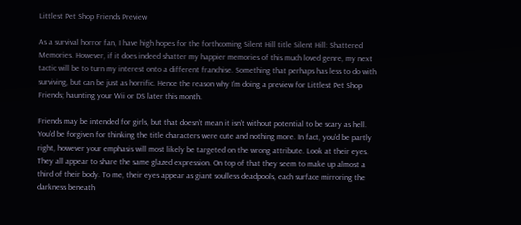Littlest Pet Shop Friends Preview

As a survival horror fan, I have high hopes for the forthcoming Silent Hill title Silent Hill: Shattered Memories. However, if it does indeed shatter my happier memories of this much loved genre, my next tactic will be to turn my interest onto a different franchise. Something that perhaps has less to do with surviving, but can be just as horrific. Hence the reason why I’m doing a preview for Littlest Pet Shop Friends; haunting your Wii or DS later this month.

Friends may be intended for girls, but that doesn’t mean it isn’t without potential to be scary as hell. You’d be forgiven for thinking the title characters were cute and nothing more. In fact, you’d be partly right, however your emphasis will most likely be targeted on the wrong attribute. Look at their eyes. They all appear to share the same glazed expression. On top of that they seem to make up almost a third of their body. To me, their eyes appear as giant soulless deadpools, each surface mirroring the darkness beneath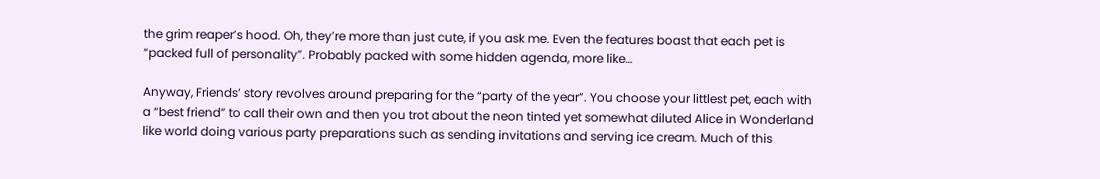the grim reaper’s hood. Oh, they’re more than just cute, if you ask me. Even the features boast that each pet is “packed full of personality”. Probably packed with some hidden agenda, more like…

Anyway, Friends’ story revolves around preparing for the “party of the year”. You choose your littlest pet, each with a “best friend” to call their own and then you trot about the neon tinted yet somewhat diluted Alice in Wonderland like world doing various party preparations such as sending invitations and serving ice cream. Much of this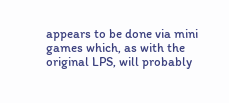appears to be done via mini games which, as with the original LPS, will probably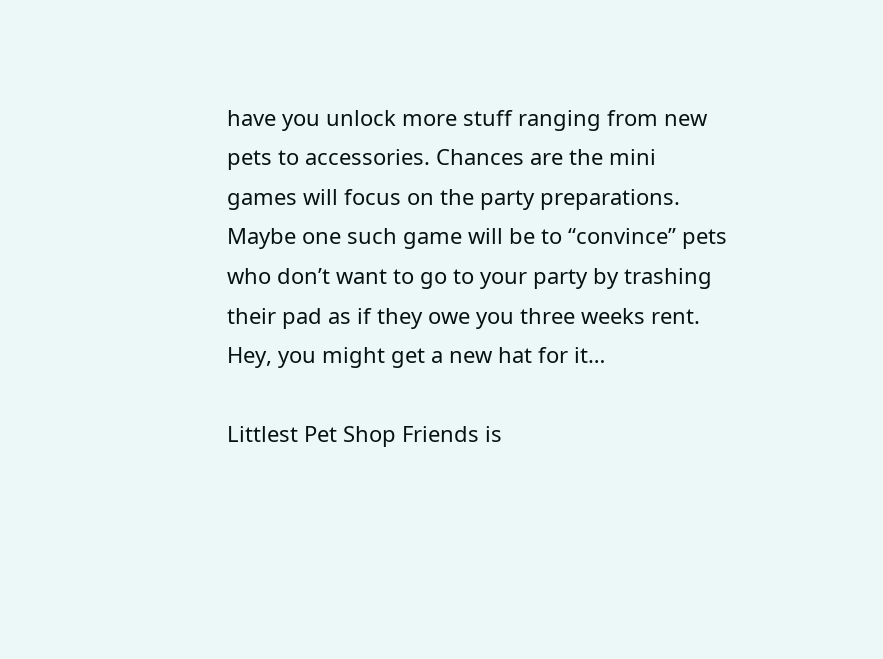have you unlock more stuff ranging from new pets to accessories. Chances are the mini games will focus on the party preparations. Maybe one such game will be to “convince” pets who don’t want to go to your party by trashing their pad as if they owe you three weeks rent. Hey, you might get a new hat for it…

Littlest Pet Shop Friends is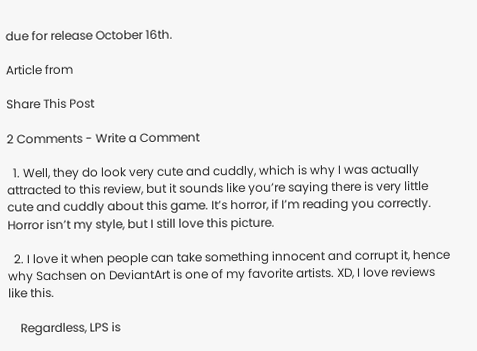due for release October 16th.

Article from

Share This Post

2 Comments - Write a Comment

  1. Well, they do look very cute and cuddly, which is why I was actually attracted to this review, but it sounds like you’re saying there is very little cute and cuddly about this game. It’s horror, if I’m reading you correctly. Horror isn’t my style, but I still love this picture.

  2. I love it when people can take something innocent and corrupt it, hence why Sachsen on DeviantArt is one of my favorite artists. XD, I love reviews like this.

    Regardless, LPS is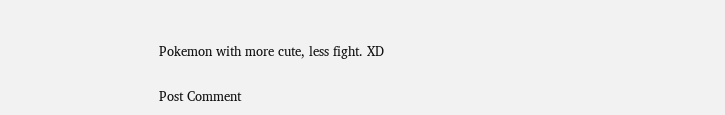Pokemon with more cute, less fight. XD

Post Comment